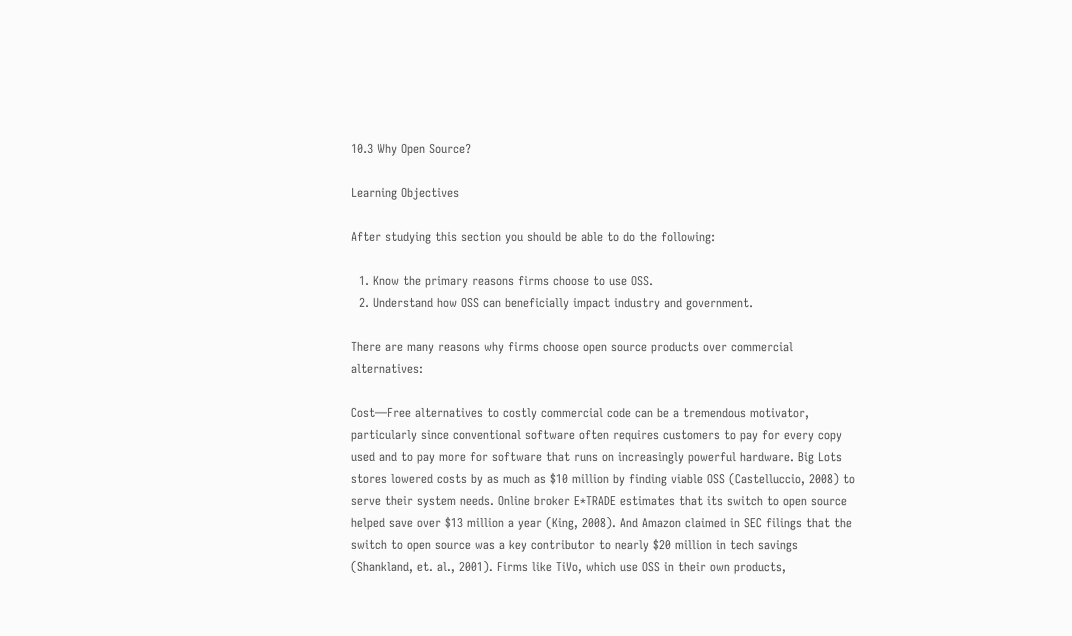10.3 Why Open Source?

Learning Objectives

After studying this section you should be able to do the following:

  1. Know the primary reasons firms choose to use OSS.
  2. Understand how OSS can beneficially impact industry and government.

There are many reasons why firms choose open source products over commercial alternatives:

Cost—Free alternatives to costly commercial code can be a tremendous motivator, particularly since conventional software often requires customers to pay for every copy used and to pay more for software that runs on increasingly powerful hardware. Big Lots stores lowered costs by as much as $10 million by finding viable OSS (Castelluccio, 2008) to serve their system needs. Online broker E*TRADE estimates that its switch to open source helped save over $13 million a year (King, 2008). And Amazon claimed in SEC filings that the switch to open source was a key contributor to nearly $20 million in tech savings (Shankland, et. al., 2001). Firms like TiVo, which use OSS in their own products,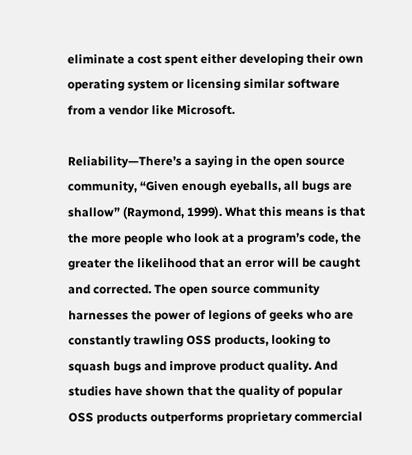eliminate a cost spent either developing their own operating system or licensing similar software from a vendor like Microsoft.

Reliability—There’s a saying in the open source community, “Given enough eyeballs, all bugs are shallow” (Raymond, 1999). What this means is that the more people who look at a program’s code, the greater the likelihood that an error will be caught and corrected. The open source community harnesses the power of legions of geeks who are constantly trawling OSS products, looking to squash bugs and improve product quality. And studies have shown that the quality of popular OSS products outperforms proprietary commercial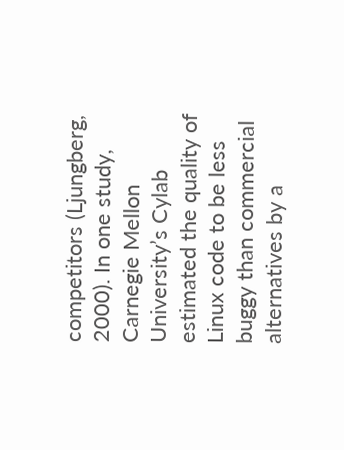competitors (Ljungberg, 2000). In one study, Carnegie Mellon University’s Cylab estimated the quality of Linux code to be less buggy than commercial alternatives by a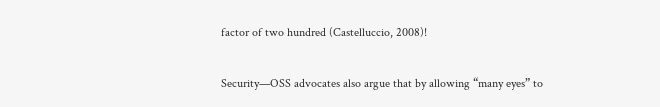factor of two hundred (Castelluccio, 2008)!

Security—OSS advocates also argue that by allowing “many eyes” to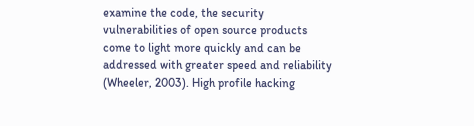examine the code, the security vulnerabilities of open source products come to light more quickly and can be addressed with greater speed and reliability (Wheeler, 2003). High profile hacking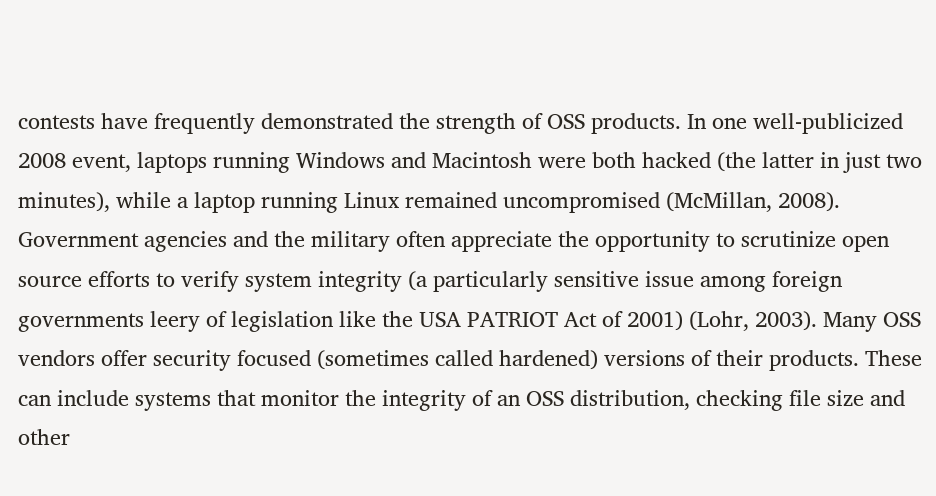contests have frequently demonstrated the strength of OSS products. In one well-publicized 2008 event, laptops running Windows and Macintosh were both hacked (the latter in just two minutes), while a laptop running Linux remained uncompromised (McMillan, 2008). Government agencies and the military often appreciate the opportunity to scrutinize open source efforts to verify system integrity (a particularly sensitive issue among foreign governments leery of legislation like the USA PATRIOT Act of 2001) (Lohr, 2003). Many OSS vendors offer security focused (sometimes called hardened) versions of their products. These can include systems that monitor the integrity of an OSS distribution, checking file size and other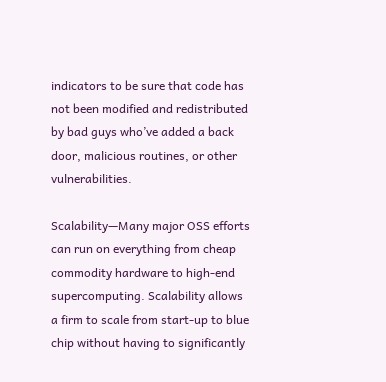indicators to be sure that code has not been modified and redistributed by bad guys who’ve added a back door, malicious routines, or other vulnerabilities.

Scalability—Many major OSS efforts can run on everything from cheap commodity hardware to high-end supercomputing. Scalability allows a firm to scale from start-up to blue chip without having to significantly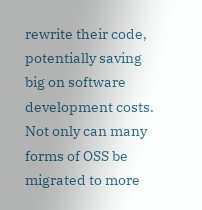rewrite their code, potentially saving big on software development costs. Not only can many forms of OSS be migrated to more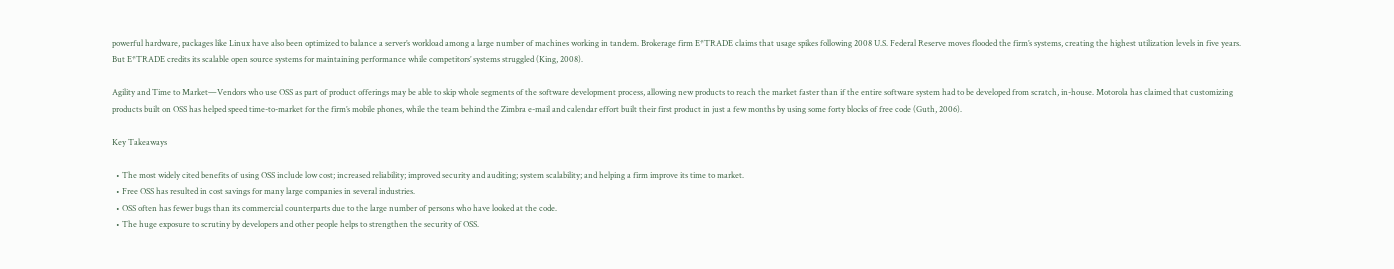powerful hardware, packages like Linux have also been optimized to balance a server’s workload among a large number of machines working in tandem. Brokerage firm E*TRADE claims that usage spikes following 2008 U.S. Federal Reserve moves flooded the firm’s systems, creating the highest utilization levels in five years. But E*TRADE credits its scalable open source systems for maintaining performance while competitors’ systems struggled (King, 2008).

Agility and Time to Market—Vendors who use OSS as part of product offerings may be able to skip whole segments of the software development process, allowing new products to reach the market faster than if the entire software system had to be developed from scratch, in-house. Motorola has claimed that customizing products built on OSS has helped speed time-to-market for the firm’s mobile phones, while the team behind the Zimbra e-mail and calendar effort built their first product in just a few months by using some forty blocks of free code (Guth, 2006).

Key Takeaways

  • The most widely cited benefits of using OSS include low cost; increased reliability; improved security and auditing; system scalability; and helping a firm improve its time to market.
  • Free OSS has resulted in cost savings for many large companies in several industries.
  • OSS often has fewer bugs than its commercial counterparts due to the large number of persons who have looked at the code.
  • The huge exposure to scrutiny by developers and other people helps to strengthen the security of OSS.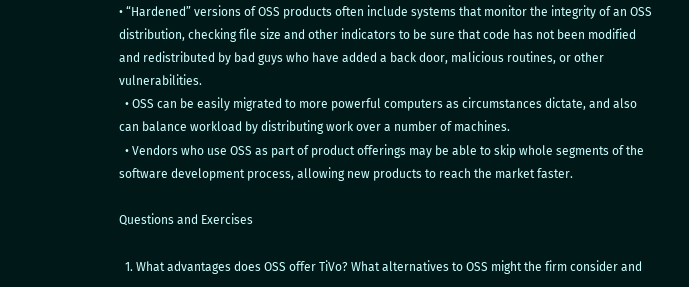• “Hardened” versions of OSS products often include systems that monitor the integrity of an OSS distribution, checking file size and other indicators to be sure that code has not been modified and redistributed by bad guys who have added a back door, malicious routines, or other vulnerabilities.
  • OSS can be easily migrated to more powerful computers as circumstances dictate, and also can balance workload by distributing work over a number of machines.
  • Vendors who use OSS as part of product offerings may be able to skip whole segments of the software development process, allowing new products to reach the market faster.

Questions and Exercises

  1. What advantages does OSS offer TiVo? What alternatives to OSS might the firm consider and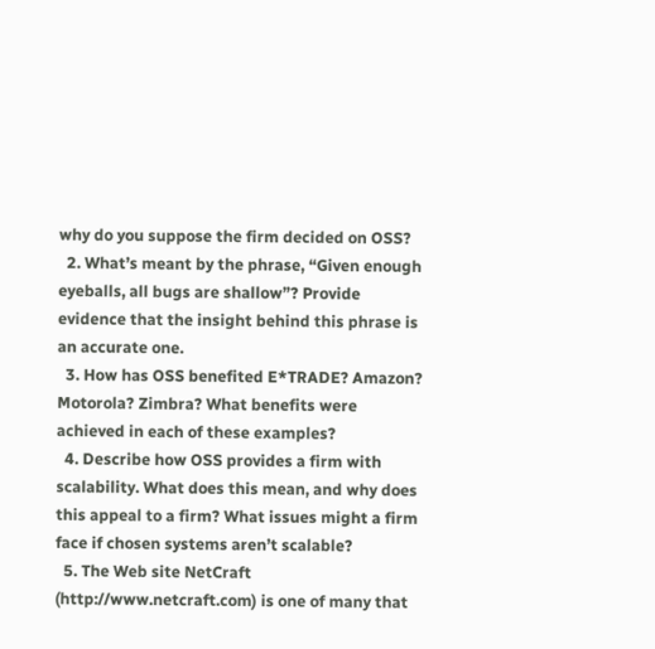why do you suppose the firm decided on OSS?
  2. What’s meant by the phrase, “Given enough eyeballs, all bugs are shallow”? Provide evidence that the insight behind this phrase is an accurate one.
  3. How has OSS benefited E*TRADE? Amazon? Motorola? Zimbra? What benefits were achieved in each of these examples?
  4. Describe how OSS provides a firm with scalability. What does this mean, and why does this appeal to a firm? What issues might a firm face if chosen systems aren’t scalable?
  5. The Web site NetCraft (http://www.netcraft.com) is one of many that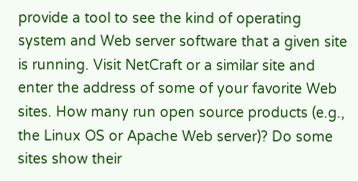provide a tool to see the kind of operating system and Web server software that a given site is running. Visit NetCraft or a similar site and enter the address of some of your favorite Web sites. How many run open source products (e.g., the Linux OS or Apache Web server)? Do some sites show their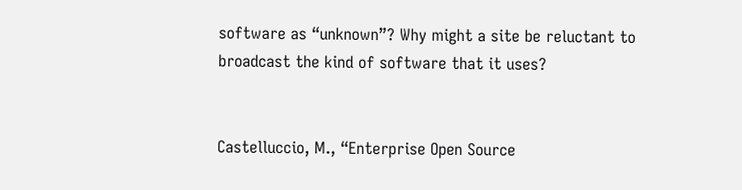software as “unknown”? Why might a site be reluctant to broadcast the kind of software that it uses?


Castelluccio, M., “Enterprise Open Source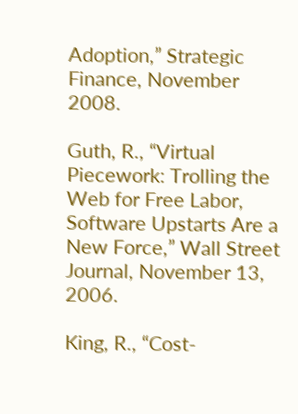Adoption,” Strategic Finance, November 2008.

Guth, R., “Virtual Piecework: Trolling the Web for Free Labor, Software Upstarts Are a New Force,” Wall Street Journal, November 13, 2006.

King, R., “Cost-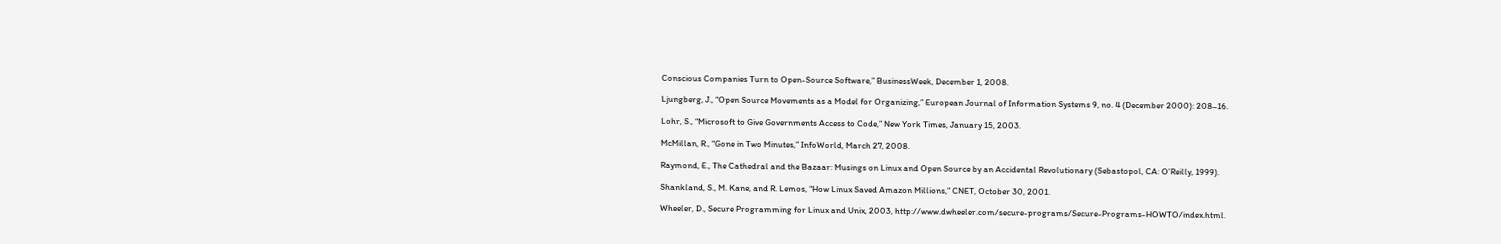Conscious Companies Turn to Open-Source Software,” BusinessWeek, December 1, 2008.

Ljungberg, J., “Open Source Movements as a Model for Organizing,” European Journal of Information Systems 9, no. 4 (December 2000): 208–16.

Lohr, S., “Microsoft to Give Governments Access to Code,” New York Times, January 15, 2003.

McMillan, R., “Gone in Two Minutes,” InfoWorld, March 27, 2008.

Raymond, E., The Cathedral and the Bazaar: Musings on Linux and Open Source by an Accidental Revolutionary (Sebastopol, CA: O’Reilly, 1999).

Shankland, S., M. Kane, and R. Lemos, “How Linux Saved Amazon Millions,” CNET, October 30, 2001.

Wheeler, D., Secure Programming for Linux and Unix, 2003, http://www.dwheeler.com/secure-programs/Secure-Programs-HOWTO/index.html.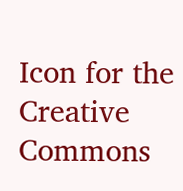Icon for the Creative Commons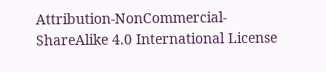Attribution-NonCommercial-ShareAlike 4.0 International License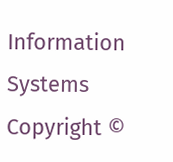Information Systems Copyright ©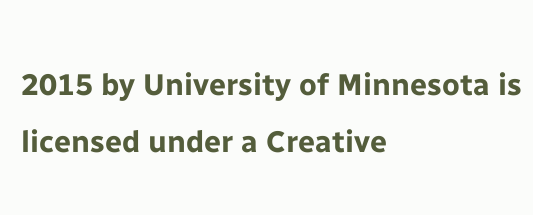2015 by University of Minnesota is licensed under a Creative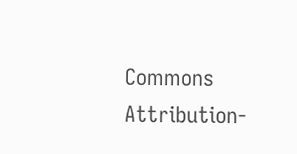Commons Attribution-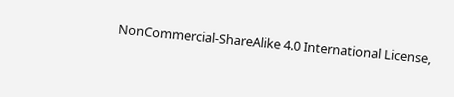NonCommercial-ShareAlike 4.0 International License,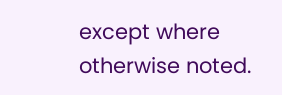except where otherwise noted.